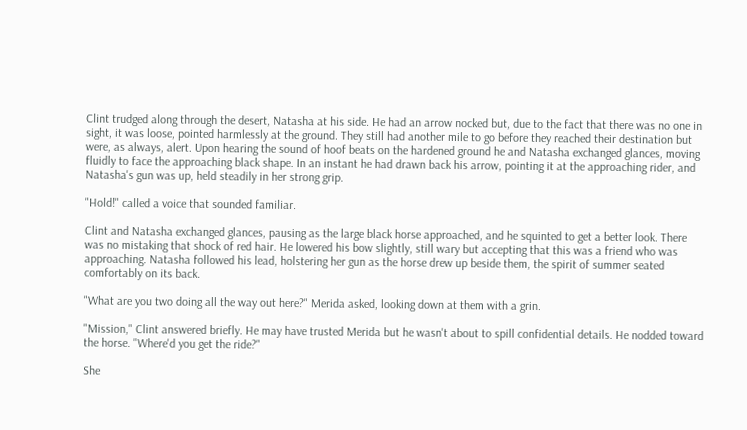Clint trudged along through the desert, Natasha at his side. He had an arrow nocked but, due to the fact that there was no one in sight, it was loose, pointed harmlessly at the ground. They still had another mile to go before they reached their destination but were, as always, alert. Upon hearing the sound of hoof beats on the hardened ground he and Natasha exchanged glances, moving fluidly to face the approaching black shape. In an instant he had drawn back his arrow, pointing it at the approaching rider, and Natasha's gun was up, held steadily in her strong grip.

"Hold!" called a voice that sounded familiar.

Clint and Natasha exchanged glances, pausing as the large black horse approached, and he squinted to get a better look. There was no mistaking that shock of red hair. He lowered his bow slightly, still wary but accepting that this was a friend who was approaching. Natasha followed his lead, holstering her gun as the horse drew up beside them, the spirit of summer seated comfortably on its back.

"What are you two doing all the way out here?" Merida asked, looking down at them with a grin.

"Mission," Clint answered briefly. He may have trusted Merida but he wasn't about to spill confidential details. He nodded toward the horse. "Where'd you get the ride?"

She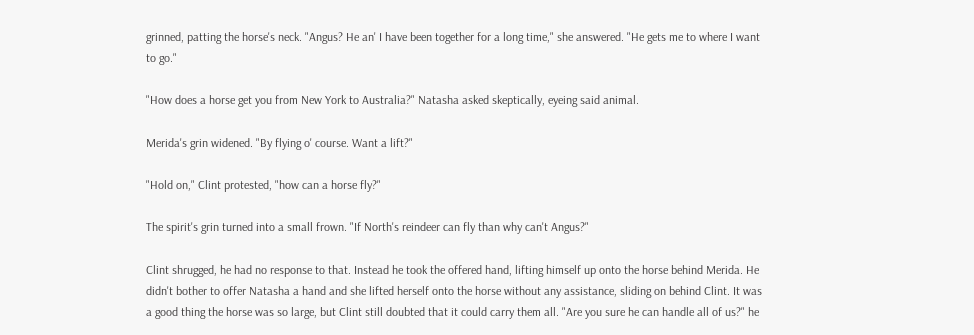grinned, patting the horse's neck. "Angus? He an' I have been together for a long time," she answered. "He gets me to where I want to go."

"How does a horse get you from New York to Australia?" Natasha asked skeptically, eyeing said animal.

Merida's grin widened. "By flying o' course. Want a lift?"

"Hold on," Clint protested, "how can a horse fly?"

The spirit's grin turned into a small frown. "If North's reindeer can fly than why can't Angus?"

Clint shrugged, he had no response to that. Instead he took the offered hand, lifting himself up onto the horse behind Merida. He didn't bother to offer Natasha a hand and she lifted herself onto the horse without any assistance, sliding on behind Clint. It was a good thing the horse was so large, but Clint still doubted that it could carry them all. "Are you sure he can handle all of us?" he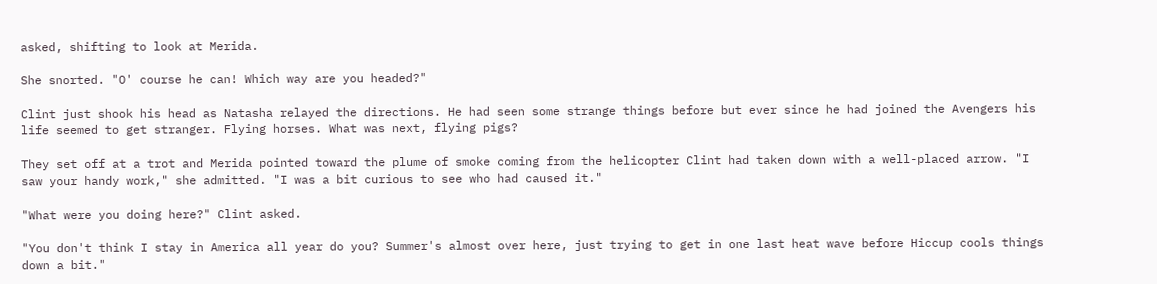asked, shifting to look at Merida.

She snorted. "O' course he can! Which way are you headed?"

Clint just shook his head as Natasha relayed the directions. He had seen some strange things before but ever since he had joined the Avengers his life seemed to get stranger. Flying horses. What was next, flying pigs?

They set off at a trot and Merida pointed toward the plume of smoke coming from the helicopter Clint had taken down with a well-placed arrow. "I saw your handy work," she admitted. "I was a bit curious to see who had caused it."

"What were you doing here?" Clint asked.

"You don't think I stay in America all year do you? Summer's almost over here, just trying to get in one last heat wave before Hiccup cools things down a bit."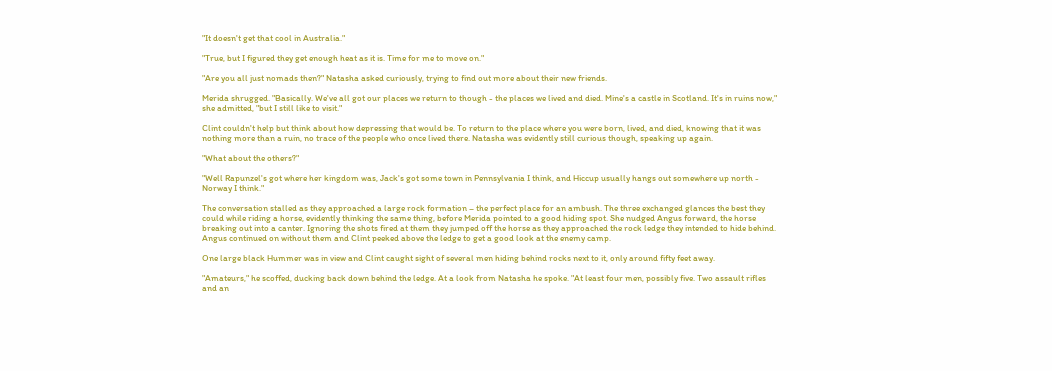"It doesn't get that cool in Australia."

"True, but I figured they get enough heat as it is. Time for me to move on."

"Are you all just nomads then?" Natasha asked curiously, trying to find out more about their new friends.

Merida shrugged. "Basically. We've all got our places we return to though - the places we lived and died. Mine's a castle in Scotland. It's in ruins now," she admitted, "but I still like to visit."

Clint couldn't help but think about how depressing that would be. To return to the place where you were born, lived, and died, knowing that it was nothing more than a ruin, no trace of the people who once lived there. Natasha was evidently still curious though, speaking up again.

"What about the others?"

"Well Rapunzel's got where her kingdom was, Jack's got some town in Pennsylvania I think, and Hiccup usually hangs out somewhere up north - Norway I think."

The conversation stalled as they approached a large rock formation – the perfect place for an ambush. The three exchanged glances the best they could while riding a horse, evidently thinking the same thing, before Merida pointed to a good hiding spot. She nudged Angus forward, the horse breaking out into a canter. Ignoring the shots fired at them they jumped off the horse as they approached the rock ledge they intended to hide behind. Angus continued on without them and Clint peeked above the ledge to get a good look at the enemy camp.

One large black Hummer was in view and Clint caught sight of several men hiding behind rocks next to it, only around fifty feet away.

"Amateurs," he scoffed, ducking back down behind the ledge. At a look from Natasha he spoke. "At least four men, possibly five. Two assault rifles and an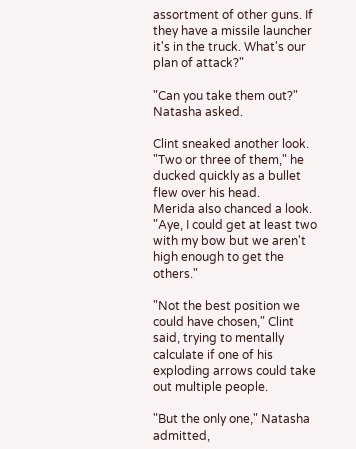assortment of other guns. If they have a missile launcher it's in the truck. What's our plan of attack?"

"Can you take them out?" Natasha asked.

Clint sneaked another look. "Two or three of them," he ducked quickly as a bullet flew over his head.
Merida also chanced a look. "Aye, I could get at least two with my bow but we aren't high enough to get the others."

"Not the best position we could have chosen," Clint said, trying to mentally calculate if one of his exploding arrows could take out multiple people.

"But the only one," Natasha admitted,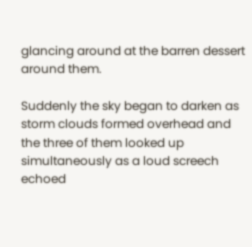glancing around at the barren dessert around them.

Suddenly the sky began to darken as storm clouds formed overhead and the three of them looked up simultaneously as a loud screech echoed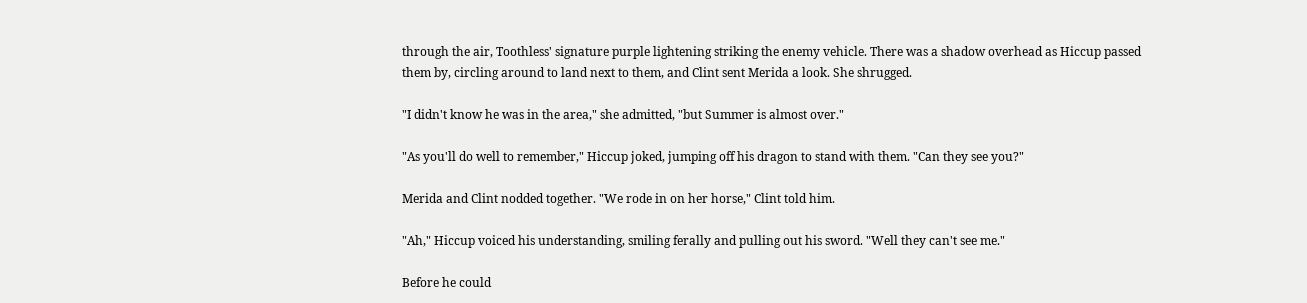through the air, Toothless' signature purple lightening striking the enemy vehicle. There was a shadow overhead as Hiccup passed them by, circling around to land next to them, and Clint sent Merida a look. She shrugged.

"I didn't know he was in the area," she admitted, "but Summer is almost over."

"As you'll do well to remember," Hiccup joked, jumping off his dragon to stand with them. "Can they see you?"

Merida and Clint nodded together. "We rode in on her horse," Clint told him.

"Ah," Hiccup voiced his understanding, smiling ferally and pulling out his sword. "Well they can't see me."

Before he could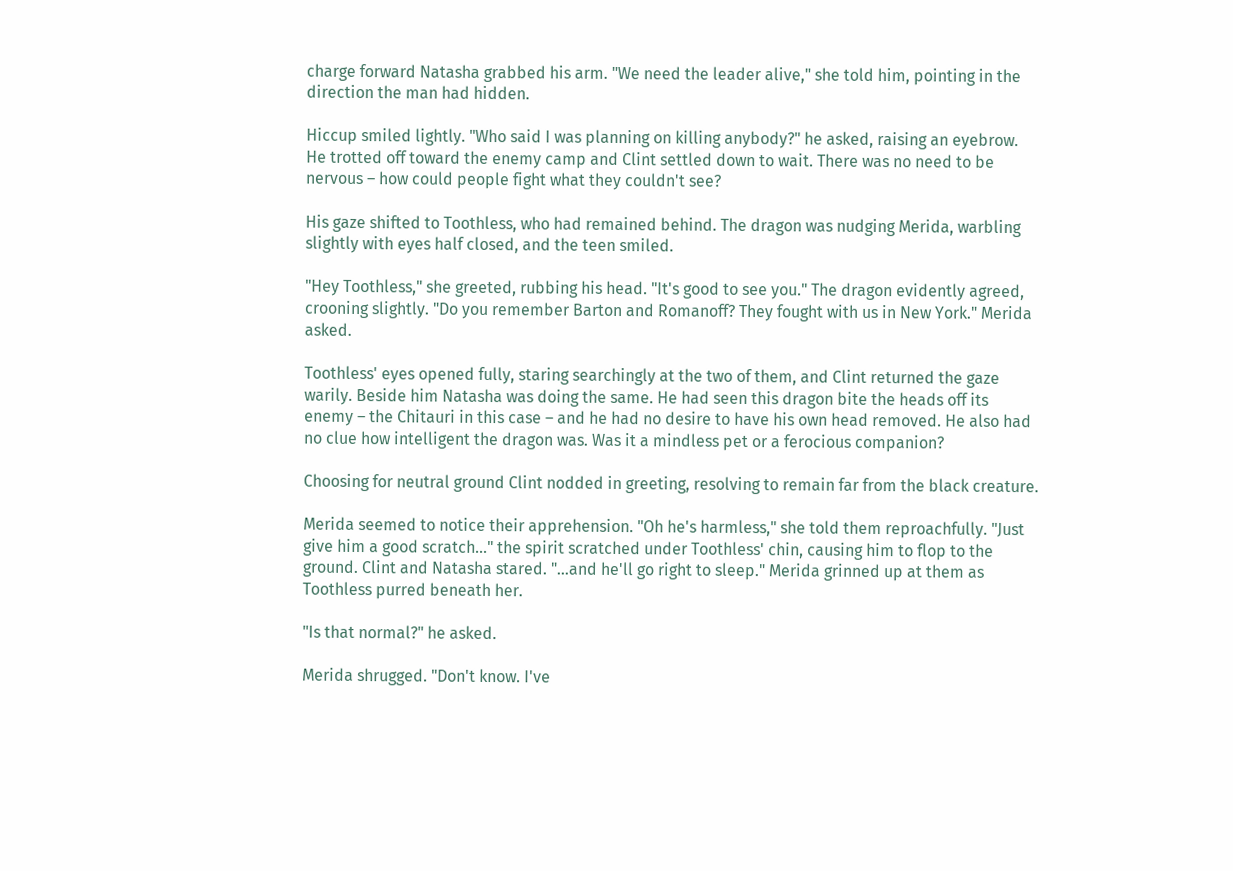charge forward Natasha grabbed his arm. "We need the leader alive," she told him, pointing in the direction the man had hidden.

Hiccup smiled lightly. "Who said I was planning on killing anybody?" he asked, raising an eyebrow. He trotted off toward the enemy camp and Clint settled down to wait. There was no need to be nervous – how could people fight what they couldn't see?

His gaze shifted to Toothless, who had remained behind. The dragon was nudging Merida, warbling slightly with eyes half closed, and the teen smiled.

"Hey Toothless," she greeted, rubbing his head. "It's good to see you." The dragon evidently agreed, crooning slightly. "Do you remember Barton and Romanoff? They fought with us in New York." Merida asked.

Toothless' eyes opened fully, staring searchingly at the two of them, and Clint returned the gaze warily. Beside him Natasha was doing the same. He had seen this dragon bite the heads off its enemy – the Chitauri in this case – and he had no desire to have his own head removed. He also had no clue how intelligent the dragon was. Was it a mindless pet or a ferocious companion?

Choosing for neutral ground Clint nodded in greeting, resolving to remain far from the black creature.

Merida seemed to notice their apprehension. "Oh he's harmless," she told them reproachfully. "Just give him a good scratch…" the spirit scratched under Toothless' chin, causing him to flop to the ground. Clint and Natasha stared. "…and he'll go right to sleep." Merida grinned up at them as Toothless purred beneath her.

"Is that normal?" he asked.

Merida shrugged. "Don't know. I've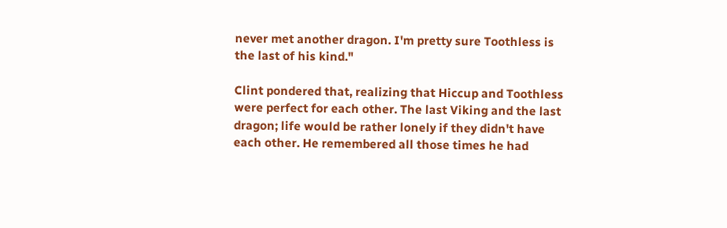never met another dragon. I'm pretty sure Toothless is the last of his kind."

Clint pondered that, realizing that Hiccup and Toothless were perfect for each other. The last Viking and the last dragon; life would be rather lonely if they didn't have each other. He remembered all those times he had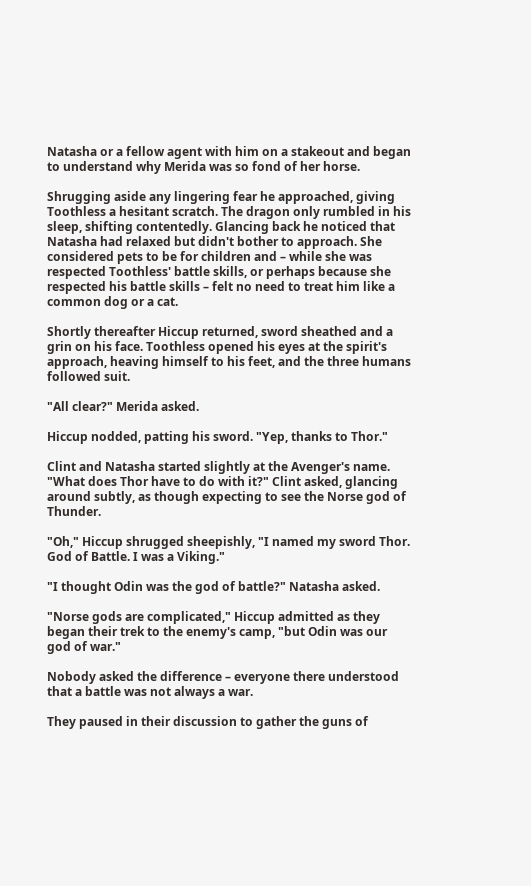Natasha or a fellow agent with him on a stakeout and began to understand why Merida was so fond of her horse.

Shrugging aside any lingering fear he approached, giving Toothless a hesitant scratch. The dragon only rumbled in his sleep, shifting contentedly. Glancing back he noticed that Natasha had relaxed but didn't bother to approach. She considered pets to be for children and – while she was respected Toothless' battle skills, or perhaps because she respected his battle skills – felt no need to treat him like a common dog or a cat.

Shortly thereafter Hiccup returned, sword sheathed and a grin on his face. Toothless opened his eyes at the spirit's approach, heaving himself to his feet, and the three humans followed suit.

"All clear?" Merida asked.

Hiccup nodded, patting his sword. "Yep, thanks to Thor."

Clint and Natasha started slightly at the Avenger's name. "What does Thor have to do with it?" Clint asked, glancing around subtly, as though expecting to see the Norse god of Thunder.

"Oh," Hiccup shrugged sheepishly, "I named my sword Thor. God of Battle. I was a Viking."

"I thought Odin was the god of battle?" Natasha asked.

"Norse gods are complicated," Hiccup admitted as they began their trek to the enemy's camp, "but Odin was our god of war."

Nobody asked the difference – everyone there understood that a battle was not always a war.

They paused in their discussion to gather the guns of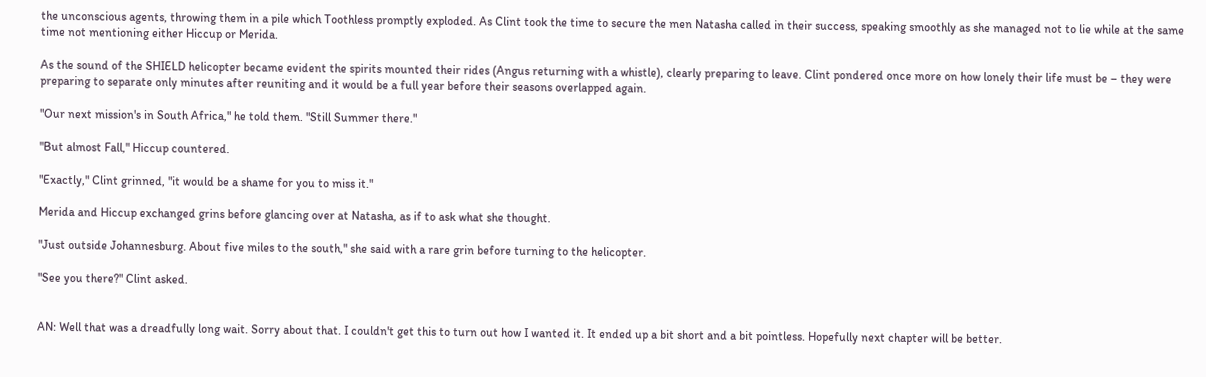the unconscious agents, throwing them in a pile which Toothless promptly exploded. As Clint took the time to secure the men Natasha called in their success, speaking smoothly as she managed not to lie while at the same time not mentioning either Hiccup or Merida.

As the sound of the SHIELD helicopter became evident the spirits mounted their rides (Angus returning with a whistle), clearly preparing to leave. Clint pondered once more on how lonely their life must be – they were preparing to separate only minutes after reuniting and it would be a full year before their seasons overlapped again.

"Our next mission's in South Africa," he told them. "Still Summer there."

"But almost Fall," Hiccup countered.

"Exactly," Clint grinned, "it would be a shame for you to miss it."

Merida and Hiccup exchanged grins before glancing over at Natasha, as if to ask what she thought.

"Just outside Johannesburg. About five miles to the south," she said with a rare grin before turning to the helicopter.

"See you there?" Clint asked.


AN: Well that was a dreadfully long wait. Sorry about that. I couldn't get this to turn out how I wanted it. It ended up a bit short and a bit pointless. Hopefully next chapter will be better.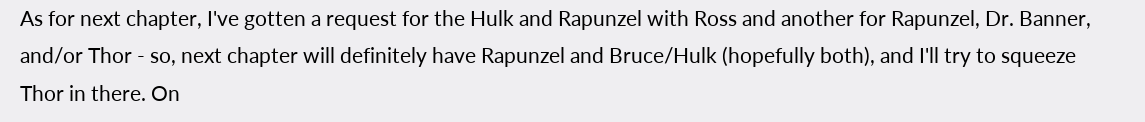As for next chapter, I've gotten a request for the Hulk and Rapunzel with Ross and another for Rapunzel, Dr. Banner, and/or Thor - so, next chapter will definitely have Rapunzel and Bruce/Hulk (hopefully both), and I'll try to squeeze Thor in there. On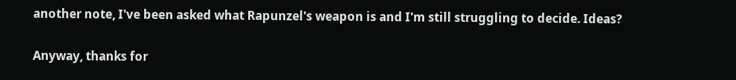another note, I've been asked what Rapunzel's weapon is and I'm still struggling to decide. Ideas?

Anyway, thanks for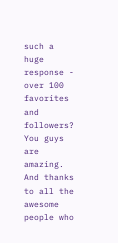such a huge response - over 100 favorites and followers? You guys are amazing. And thanks to all the awesome people who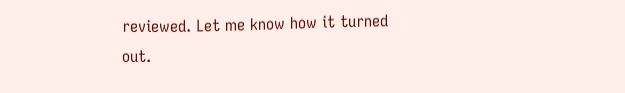reviewed. Let me know how it turned out.